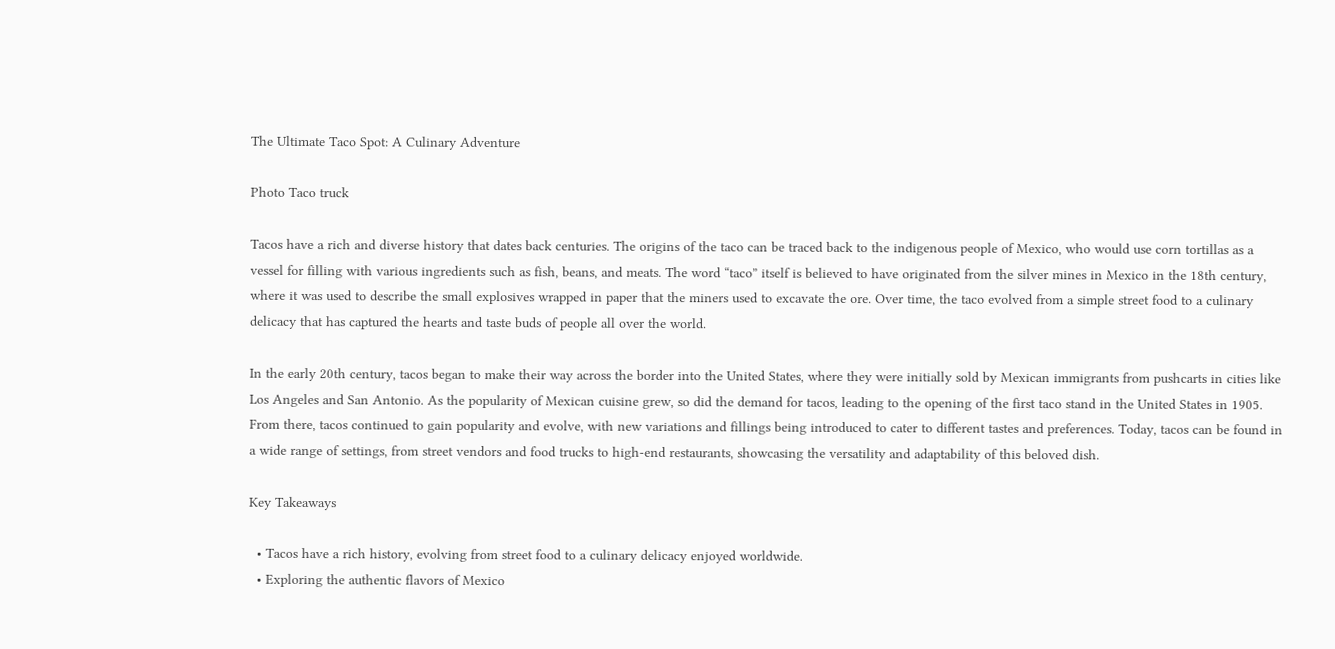The Ultimate Taco Spot: A Culinary Adventure

Photo Taco truck

Tacos have a rich and diverse history that dates back centuries. The origins of the taco can be traced back to the indigenous people of Mexico, who would use corn tortillas as a vessel for filling with various ingredients such as fish, beans, and meats. The word “taco” itself is believed to have originated from the silver mines in Mexico in the 18th century, where it was used to describe the small explosives wrapped in paper that the miners used to excavate the ore. Over time, the taco evolved from a simple street food to a culinary delicacy that has captured the hearts and taste buds of people all over the world.

In the early 20th century, tacos began to make their way across the border into the United States, where they were initially sold by Mexican immigrants from pushcarts in cities like Los Angeles and San Antonio. As the popularity of Mexican cuisine grew, so did the demand for tacos, leading to the opening of the first taco stand in the United States in 1905. From there, tacos continued to gain popularity and evolve, with new variations and fillings being introduced to cater to different tastes and preferences. Today, tacos can be found in a wide range of settings, from street vendors and food trucks to high-end restaurants, showcasing the versatility and adaptability of this beloved dish.

Key Takeaways

  • Tacos have a rich history, evolving from street food to a culinary delicacy enjoyed worldwide.
  • Exploring the authentic flavors of Mexico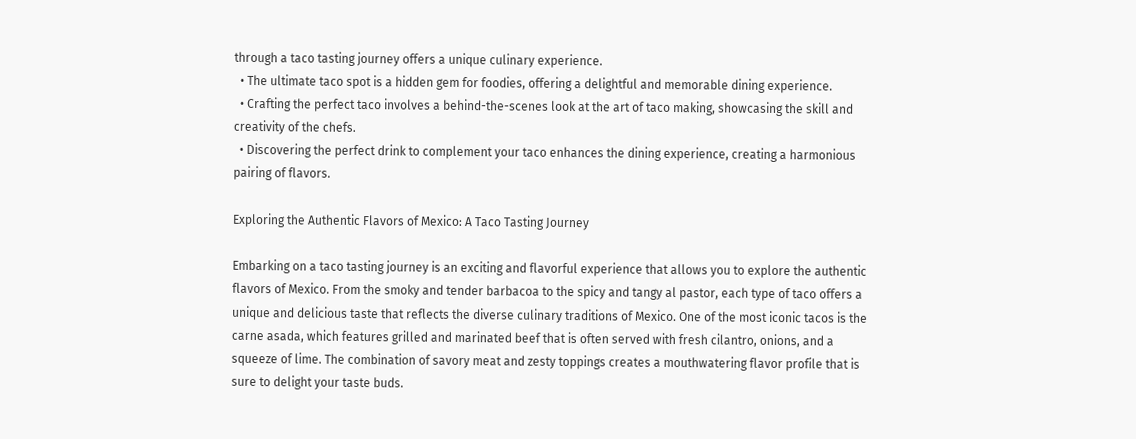through a taco tasting journey offers a unique culinary experience.
  • The ultimate taco spot is a hidden gem for foodies, offering a delightful and memorable dining experience.
  • Crafting the perfect taco involves a behind-the-scenes look at the art of taco making, showcasing the skill and creativity of the chefs.
  • Discovering the perfect drink to complement your taco enhances the dining experience, creating a harmonious pairing of flavors.

Exploring the Authentic Flavors of Mexico: A Taco Tasting Journey

Embarking on a taco tasting journey is an exciting and flavorful experience that allows you to explore the authentic flavors of Mexico. From the smoky and tender barbacoa to the spicy and tangy al pastor, each type of taco offers a unique and delicious taste that reflects the diverse culinary traditions of Mexico. One of the most iconic tacos is the carne asada, which features grilled and marinated beef that is often served with fresh cilantro, onions, and a squeeze of lime. The combination of savory meat and zesty toppings creates a mouthwatering flavor profile that is sure to delight your taste buds.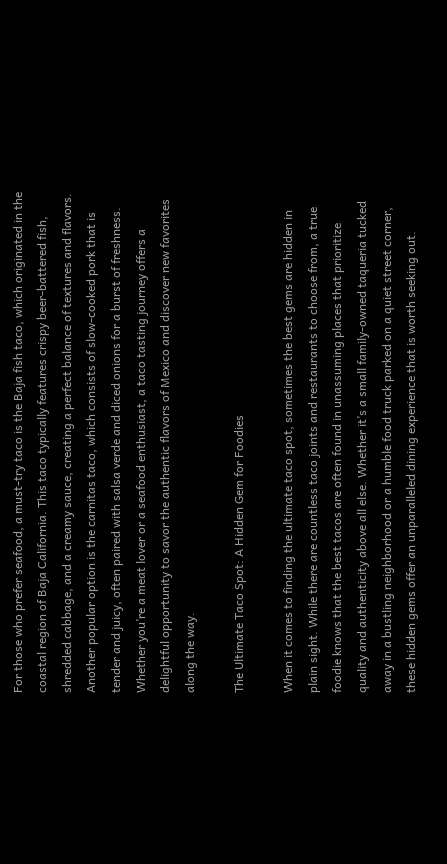For those who prefer seafood, a must-try taco is the Baja fish taco, which originated in the coastal region of Baja California. This taco typically features crispy beer-battered fish, shredded cabbage, and a creamy sauce, creating a perfect balance of textures and flavors. Another popular option is the carnitas taco, which consists of slow-cooked pork that is tender and juicy, often paired with salsa verde and diced onions for a burst of freshness. Whether you’re a meat lover or a seafood enthusiast, a taco tasting journey offers a delightful opportunity to savor the authentic flavors of Mexico and discover new favorites along the way.

The Ultimate Taco Spot: A Hidden Gem for Foodies

When it comes to finding the ultimate taco spot, sometimes the best gems are hidden in plain sight. While there are countless taco joints and restaurants to choose from, a true foodie knows that the best tacos are often found in unassuming places that prioritize quality and authenticity above all else. Whether it’s a small family-owned taqueria tucked away in a bustling neighborhood or a humble food truck parked on a quiet street corner, these hidden gems offer an unparalleled dining experience that is worth seeking out.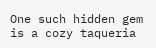One such hidden gem is a cozy taqueria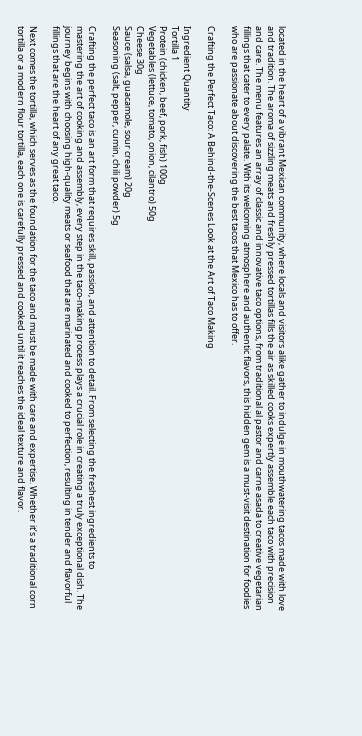located in the heart of a vibrant Mexican community, where locals and visitors alike gather to indulge in mouthwatering tacos made with love and tradition. The aroma of sizzling meats and freshly pressed tortillas fills the air as skilled cooks expertly assemble each taco with precision and care. The menu features an array of classic and innovative taco options, from traditional al pastor and carne asada to creative vegetarian fillings that cater to every palate. With its welcoming atmosphere and authentic flavors, this hidden gem is a must-visit destination for foodies who are passionate about discovering the best tacos that Mexico has to offer.

Crafting the Perfect Taco: A Behind-the-Scenes Look at the Art of Taco Making

Ingredient Quantity
Tortilla 1
Protein (chicken, beef, pork, fish) 100g
Vegetables (lettuce, tomato, onion, cilantro) 50g
Cheese 30g
Sauce (salsa, guacamole, sour cream) 20g
Seasoning (salt, pepper, cumin, chili powder) 5g

Crafting the perfect taco is an art form that requires skill, passion, and attention to detail. From selecting the freshest ingredients to mastering the art of cooking and assembly, every step in the taco-making process plays a crucial role in creating a truly exceptional dish. The journey begins with choosing high-quality meats or seafood that are marinated and cooked to perfection, resulting in tender and flavorful fillings that are the heart of any great taco.

Next comes the tortilla, which serves as the foundation for the taco and must be made with care and expertise. Whether it’s a traditional corn tortilla or a modern flour tortilla, each one is carefully pressed and cooked until it reaches the ideal texture and flavor.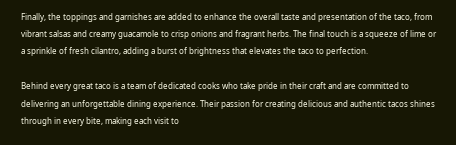Finally, the toppings and garnishes are added to enhance the overall taste and presentation of the taco, from vibrant salsas and creamy guacamole to crisp onions and fragrant herbs. The final touch is a squeeze of lime or a sprinkle of fresh cilantro, adding a burst of brightness that elevates the taco to perfection.

Behind every great taco is a team of dedicated cooks who take pride in their craft and are committed to delivering an unforgettable dining experience. Their passion for creating delicious and authentic tacos shines through in every bite, making each visit to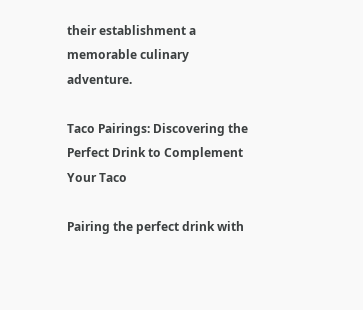their establishment a memorable culinary adventure.

Taco Pairings: Discovering the Perfect Drink to Complement Your Taco

Pairing the perfect drink with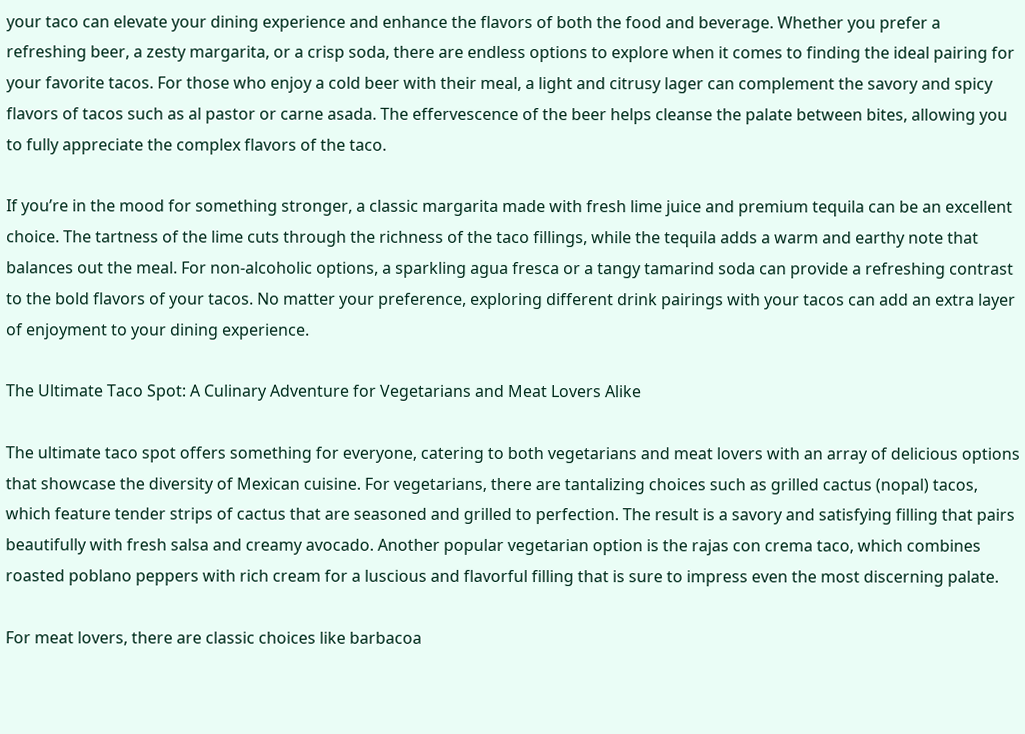your taco can elevate your dining experience and enhance the flavors of both the food and beverage. Whether you prefer a refreshing beer, a zesty margarita, or a crisp soda, there are endless options to explore when it comes to finding the ideal pairing for your favorite tacos. For those who enjoy a cold beer with their meal, a light and citrusy lager can complement the savory and spicy flavors of tacos such as al pastor or carne asada. The effervescence of the beer helps cleanse the palate between bites, allowing you to fully appreciate the complex flavors of the taco.

If you’re in the mood for something stronger, a classic margarita made with fresh lime juice and premium tequila can be an excellent choice. The tartness of the lime cuts through the richness of the taco fillings, while the tequila adds a warm and earthy note that balances out the meal. For non-alcoholic options, a sparkling agua fresca or a tangy tamarind soda can provide a refreshing contrast to the bold flavors of your tacos. No matter your preference, exploring different drink pairings with your tacos can add an extra layer of enjoyment to your dining experience.

The Ultimate Taco Spot: A Culinary Adventure for Vegetarians and Meat Lovers Alike

The ultimate taco spot offers something for everyone, catering to both vegetarians and meat lovers with an array of delicious options that showcase the diversity of Mexican cuisine. For vegetarians, there are tantalizing choices such as grilled cactus (nopal) tacos, which feature tender strips of cactus that are seasoned and grilled to perfection. The result is a savory and satisfying filling that pairs beautifully with fresh salsa and creamy avocado. Another popular vegetarian option is the rajas con crema taco, which combines roasted poblano peppers with rich cream for a luscious and flavorful filling that is sure to impress even the most discerning palate.

For meat lovers, there are classic choices like barbacoa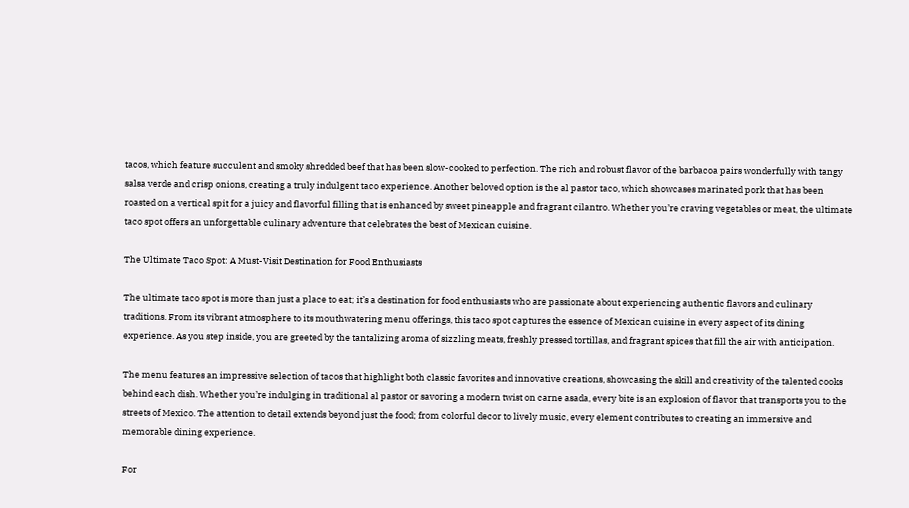tacos, which feature succulent and smoky shredded beef that has been slow-cooked to perfection. The rich and robust flavor of the barbacoa pairs wonderfully with tangy salsa verde and crisp onions, creating a truly indulgent taco experience. Another beloved option is the al pastor taco, which showcases marinated pork that has been roasted on a vertical spit for a juicy and flavorful filling that is enhanced by sweet pineapple and fragrant cilantro. Whether you’re craving vegetables or meat, the ultimate taco spot offers an unforgettable culinary adventure that celebrates the best of Mexican cuisine.

The Ultimate Taco Spot: A Must-Visit Destination for Food Enthusiasts

The ultimate taco spot is more than just a place to eat; it’s a destination for food enthusiasts who are passionate about experiencing authentic flavors and culinary traditions. From its vibrant atmosphere to its mouthwatering menu offerings, this taco spot captures the essence of Mexican cuisine in every aspect of its dining experience. As you step inside, you are greeted by the tantalizing aroma of sizzling meats, freshly pressed tortillas, and fragrant spices that fill the air with anticipation.

The menu features an impressive selection of tacos that highlight both classic favorites and innovative creations, showcasing the skill and creativity of the talented cooks behind each dish. Whether you’re indulging in traditional al pastor or savoring a modern twist on carne asada, every bite is an explosion of flavor that transports you to the streets of Mexico. The attention to detail extends beyond just the food; from colorful decor to lively music, every element contributes to creating an immersive and memorable dining experience.

For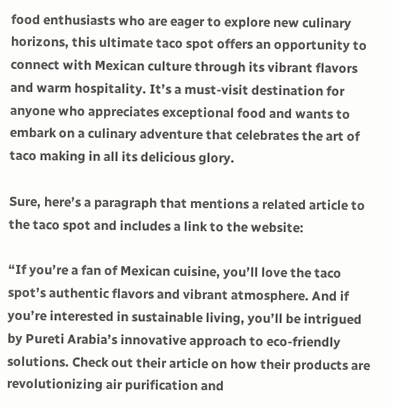food enthusiasts who are eager to explore new culinary horizons, this ultimate taco spot offers an opportunity to connect with Mexican culture through its vibrant flavors and warm hospitality. It’s a must-visit destination for anyone who appreciates exceptional food and wants to embark on a culinary adventure that celebrates the art of taco making in all its delicious glory.

Sure, here’s a paragraph that mentions a related article to the taco spot and includes a link to the website:

“If you’re a fan of Mexican cuisine, you’ll love the taco spot’s authentic flavors and vibrant atmosphere. And if you’re interested in sustainable living, you’ll be intrigued by Pureti Arabia’s innovative approach to eco-friendly solutions. Check out their article on how their products are revolutionizing air purification and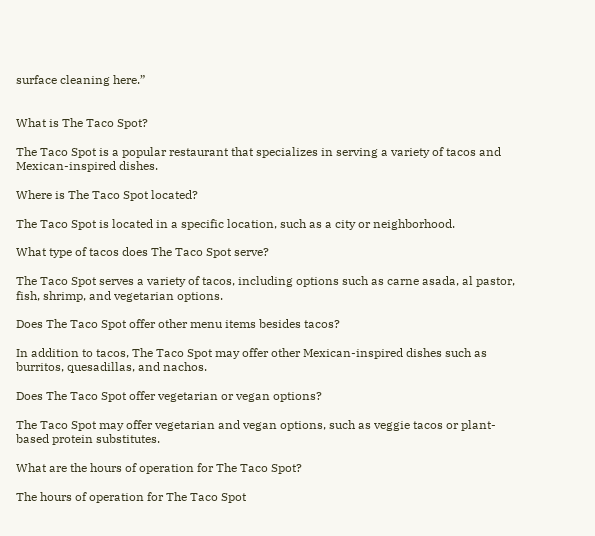surface cleaning here.”


What is The Taco Spot?

The Taco Spot is a popular restaurant that specializes in serving a variety of tacos and Mexican-inspired dishes.

Where is The Taco Spot located?

The Taco Spot is located in a specific location, such as a city or neighborhood.

What type of tacos does The Taco Spot serve?

The Taco Spot serves a variety of tacos, including options such as carne asada, al pastor, fish, shrimp, and vegetarian options.

Does The Taco Spot offer other menu items besides tacos?

In addition to tacos, The Taco Spot may offer other Mexican-inspired dishes such as burritos, quesadillas, and nachos.

Does The Taco Spot offer vegetarian or vegan options?

The Taco Spot may offer vegetarian and vegan options, such as veggie tacos or plant-based protein substitutes.

What are the hours of operation for The Taco Spot?

The hours of operation for The Taco Spot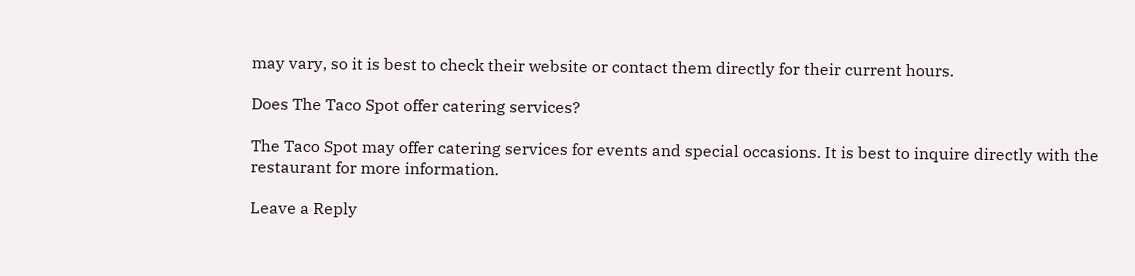may vary, so it is best to check their website or contact them directly for their current hours.

Does The Taco Spot offer catering services?

The Taco Spot may offer catering services for events and special occasions. It is best to inquire directly with the restaurant for more information.

Leave a Reply